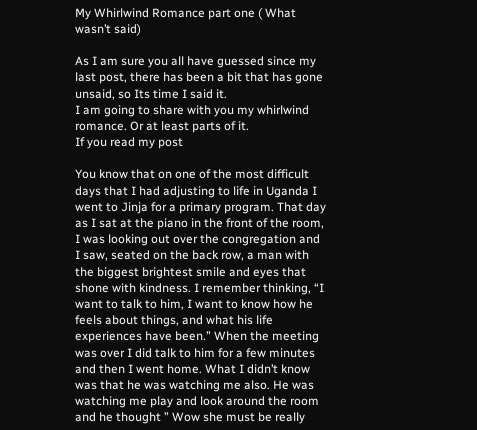My Whirlwind Romance part one ( What wasn’t said)

As I am sure you all have guessed since my last post, there has been a bit that has gone unsaid, so Its time I said it.
I am going to share with you my whirlwind romance. Or at least parts of it.
If you read my post

You know that on one of the most difficult days that I had adjusting to life in Uganda I went to Jinja for a primary program. That day as I sat at the piano in the front of the room, I was looking out over the congregation and I saw, seated on the back row, a man with the biggest brightest smile and eyes that shone with kindness. I remember thinking, “I want to talk to him, I want to know how he feels about things, and what his life experiences have been.” When the meeting was over I did talk to him for a few minutes and then I went home. What I didn’t know was that he was watching me also. He was watching me play and look around the room and he thought ” Wow she must be really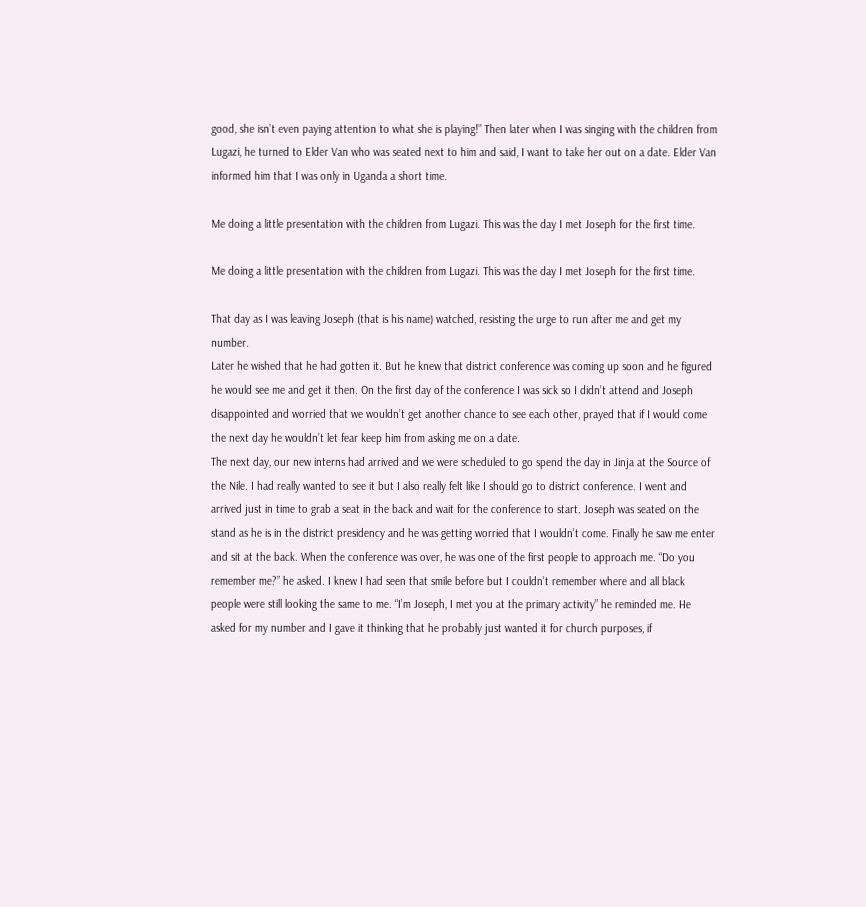good, she isn’t even paying attention to what she is playing!” Then later when I was singing with the children from Lugazi, he turned to Elder Van who was seated next to him and said, I want to take her out on a date. Elder Van informed him that I was only in Uganda a short time.

Me doing a little presentation with the children from Lugazi. This was the day I met Joseph for the first time.

Me doing a little presentation with the children from Lugazi. This was the day I met Joseph for the first time.

That day as I was leaving Joseph (that is his name) watched, resisting the urge to run after me and get my number.
Later he wished that he had gotten it. But he knew that district conference was coming up soon and he figured he would see me and get it then. On the first day of the conference I was sick so I didn’t attend and Joseph disappointed and worried that we wouldn’t get another chance to see each other, prayed that if I would come the next day he wouldn’t let fear keep him from asking me on a date.
The next day, our new interns had arrived and we were scheduled to go spend the day in Jinja at the Source of the Nile. I had really wanted to see it but I also really felt like I should go to district conference. I went and arrived just in time to grab a seat in the back and wait for the conference to start. Joseph was seated on the stand as he is in the district presidency and he was getting worried that I wouldn’t come. Finally he saw me enter and sit at the back. When the conference was over, he was one of the first people to approach me. “Do you remember me?” he asked. I knew I had seen that smile before but I couldn’t remember where and all black people were still looking the same to me. “I’m Joseph, I met you at the primary activity” he reminded me. He asked for my number and I gave it thinking that he probably just wanted it for church purposes, if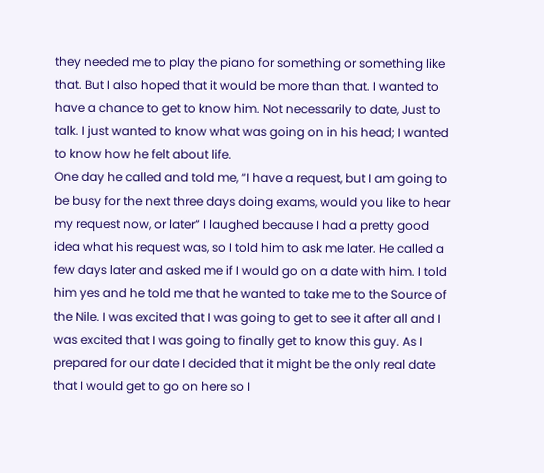they needed me to play the piano for something or something like that. But I also hoped that it would be more than that. I wanted to have a chance to get to know him. Not necessarily to date, Just to talk. I just wanted to know what was going on in his head; I wanted to know how he felt about life.
One day he called and told me, “I have a request, but I am going to be busy for the next three days doing exams, would you like to hear my request now, or later” I laughed because I had a pretty good idea what his request was, so I told him to ask me later. He called a few days later and asked me if I would go on a date with him. I told him yes and he told me that he wanted to take me to the Source of the Nile. I was excited that I was going to get to see it after all and I was excited that I was going to finally get to know this guy. As I prepared for our date I decided that it might be the only real date that I would get to go on here so I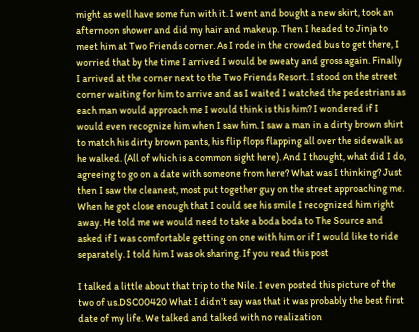might as well have some fun with it. I went and bought a new skirt, took an afternoon shower and did my hair and makeup. Then I headed to Jinja to meet him at Two Friends corner. As I rode in the crowded bus to get there, I worried that by the time I arrived I would be sweaty and gross again. Finally I arrived at the corner next to the Two Friends Resort. I stood on the street corner waiting for him to arrive and as I waited I watched the pedestrians as each man would approach me I would think is this him? I wondered if I would even recognize him when I saw him. I saw a man in a dirty brown shirt to match his dirty brown pants, his flip flops flapping all over the sidewalk as he walked. (All of which is a common sight here). And I thought, what did I do, agreeing to go on a date with someone from here? What was I thinking? Just then I saw the cleanest, most put together guy on the street approaching me. When he got close enough that I could see his smile I recognized him right away. He told me we would need to take a boda boda to The Source and asked if I was comfortable getting on one with him or if I would like to ride separately. I told him I was ok sharing. If you read this post

I talked a little about that trip to the Nile. I even posted this picture of the two of us.DSC00420 What I didn’t say was that it was probably the best first date of my life. We talked and talked with no realization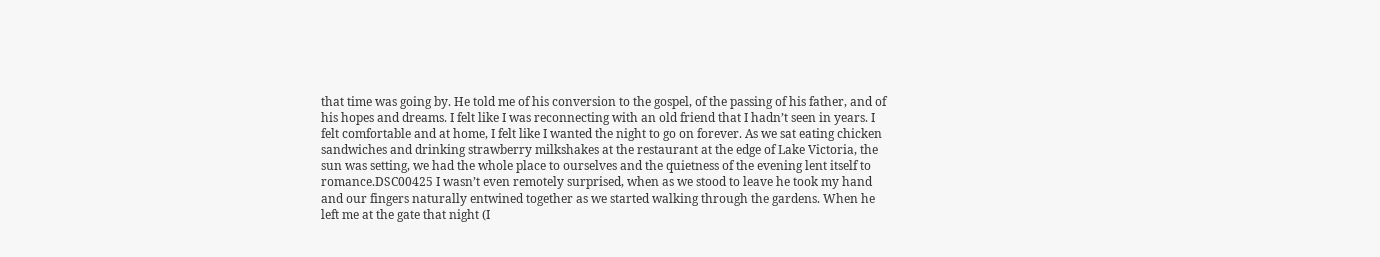that time was going by. He told me of his conversion to the gospel, of the passing of his father, and of his hopes and dreams. I felt like I was reconnecting with an old friend that I hadn’t seen in years. I felt comfortable and at home, I felt like I wanted the night to go on forever. As we sat eating chicken sandwiches and drinking strawberry milkshakes at the restaurant at the edge of Lake Victoria, the sun was setting, we had the whole place to ourselves and the quietness of the evening lent itself to romance.DSC00425 I wasn’t even remotely surprised, when as we stood to leave he took my hand and our fingers naturally entwined together as we started walking through the gardens. When he left me at the gate that night (I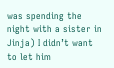was spending the night with a sister in Jinja) I didn’t want to let him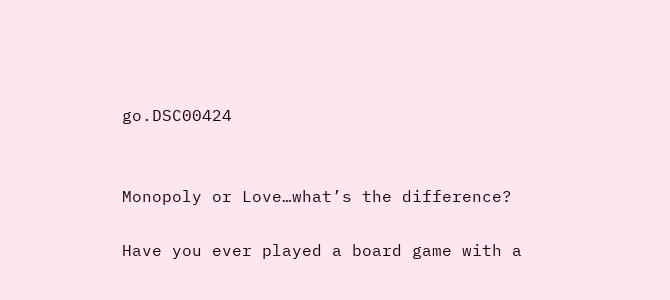go.DSC00424


Monopoly or Love…what’s the difference?

Have you ever played a board game with a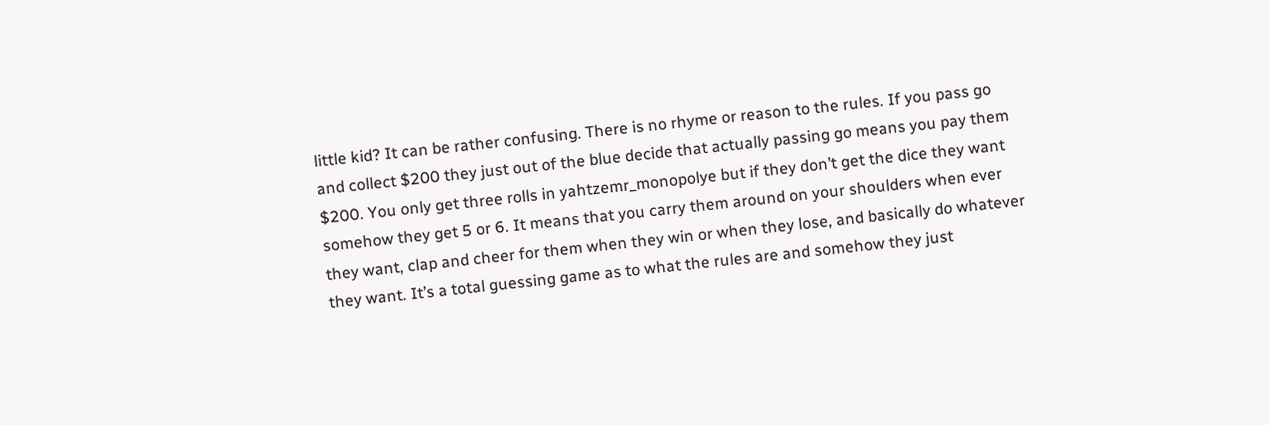little kid? It can be rather confusing. There is no rhyme or reason to the rules. If you pass go and collect $200 they just out of the blue decide that actually passing go means you pay them $200. You only get three rolls in yahtzemr_monopolye but if they don’t get the dice they want somehow they get 5 or 6. It means that you carry them around on your shoulders when ever they want, clap and cheer for them when they win or when they lose, and basically do whatever they want. It’s a total guessing game as to what the rules are and somehow they just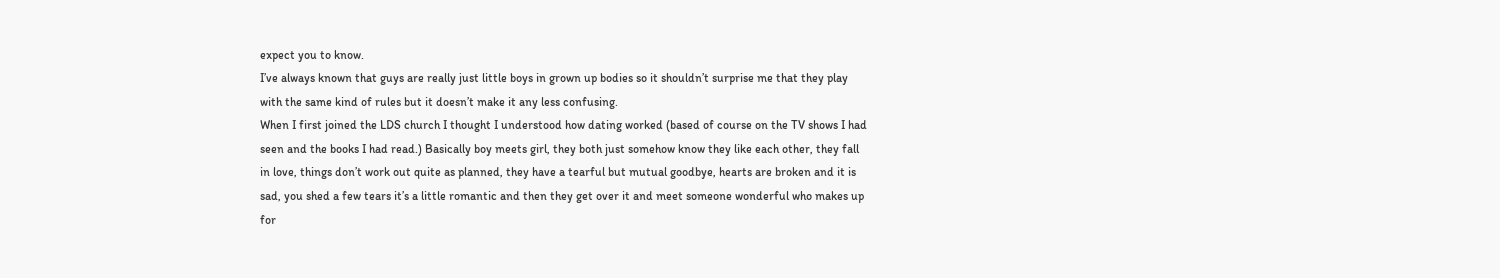expect you to know.
I’ve always known that guys are really just little boys in grown up bodies so it shouldn’t surprise me that they play with the same kind of rules but it doesn’t make it any less confusing.
When I first joined the LDS church I thought I understood how dating worked (based of course on the TV shows I had seen and the books I had read.) Basically boy meets girl, they both just somehow know they like each other, they fall in love, things don’t work out quite as planned, they have a tearful but mutual goodbye, hearts are broken and it is sad, you shed a few tears it’s a little romantic and then they get over it and meet someone wonderful who makes up for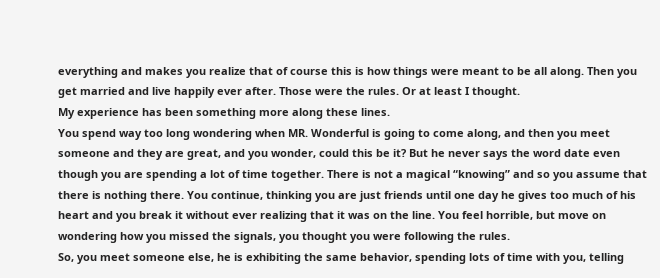everything and makes you realize that of course this is how things were meant to be all along. Then you get married and live happily ever after. Those were the rules. Or at least I thought.
My experience has been something more along these lines.
You spend way too long wondering when MR. Wonderful is going to come along, and then you meet someone and they are great, and you wonder, could this be it? But he never says the word date even though you are spending a lot of time together. There is not a magical “knowing” and so you assume that there is nothing there. You continue, thinking you are just friends until one day he gives too much of his heart and you break it without ever realizing that it was on the line. You feel horrible, but move on wondering how you missed the signals, you thought you were following the rules.
So, you meet someone else, he is exhibiting the same behavior, spending lots of time with you, telling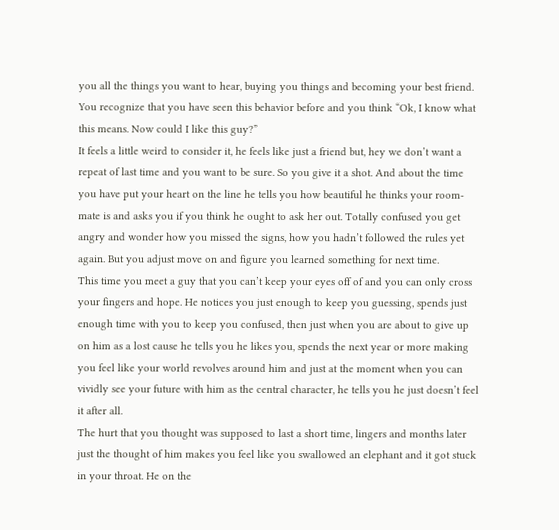you all the things you want to hear, buying you things and becoming your best friend. You recognize that you have seen this behavior before and you think “Ok, I know what this means. Now could I like this guy?”
It feels a little weird to consider it, he feels like just a friend but, hey we don’t want a repeat of last time and you want to be sure. So you give it a shot. And about the time you have put your heart on the line he tells you how beautiful he thinks your room-mate is and asks you if you think he ought to ask her out. Totally confused you get angry and wonder how you missed the signs, how you hadn’t followed the rules yet again. But you adjust move on and figure you learned something for next time.
This time you meet a guy that you can’t keep your eyes off of and you can only cross your fingers and hope. He notices you just enough to keep you guessing, spends just enough time with you to keep you confused, then just when you are about to give up on him as a lost cause he tells you he likes you, spends the next year or more making you feel like your world revolves around him and just at the moment when you can vividly see your future with him as the central character, he tells you he just doesn’t feel it after all.
The hurt that you thought was supposed to last a short time, lingers and months later just the thought of him makes you feel like you swallowed an elephant and it got stuck in your throat. He on the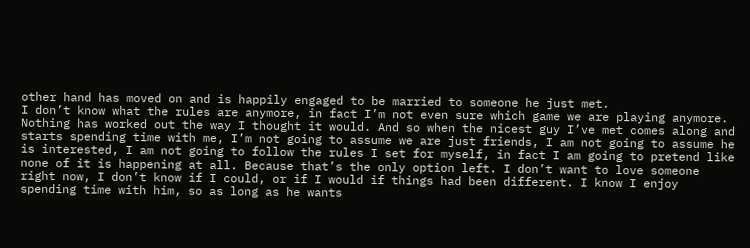other hand has moved on and is happily engaged to be married to someone he just met.
I don’t know what the rules are anymore, in fact I’m not even sure which game we are playing anymore. Nothing has worked out the way I thought it would. And so when the nicest guy I’ve met comes along and starts spending time with me, I’m not going to assume we are just friends, I am not going to assume he is interested, I am not going to follow the rules I set for myself, in fact I am going to pretend like none of it is happening at all. Because that’s the only option left. I don’t want to love someone right now, I don’t know if I could, or if I would if things had been different. I know I enjoy spending time with him, so as long as he wants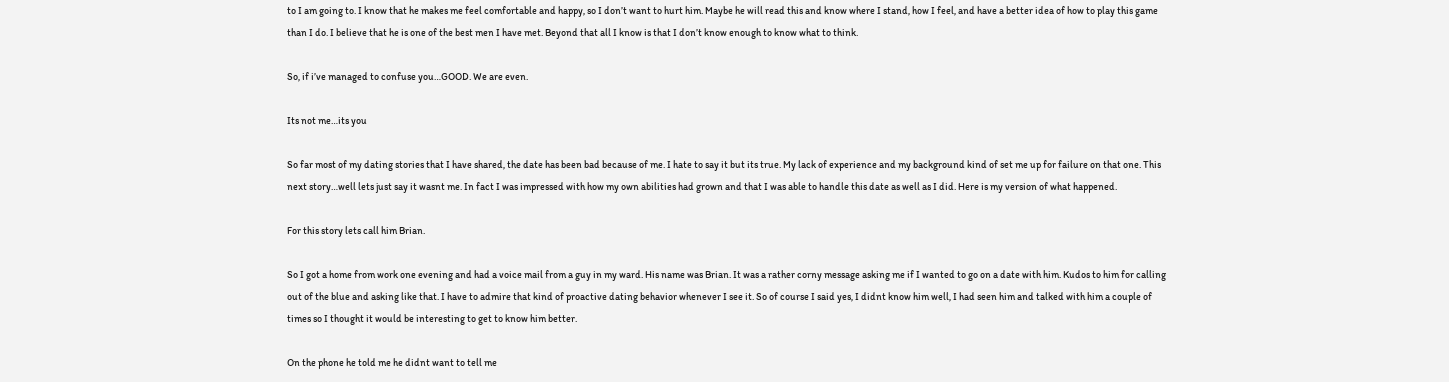to I am going to. I know that he makes me feel comfortable and happy, so I don’t want to hurt him. Maybe he will read this and know where I stand, how I feel, and have a better idea of how to play this game than I do. I believe that he is one of the best men I have met. Beyond that all I know is that I don’t know enough to know what to think.

So, if i’ve managed to confuse you…GOOD. We are even.

Its not me…its you

So far most of my dating stories that I have shared, the date has been bad because of me. I hate to say it but its true. My lack of experience and my background kind of set me up for failure on that one. This next story…well lets just say it wasnt me. In fact I was impressed with how my own abilities had grown and that I was able to handle this date as well as I did. Here is my version of what happened.

For this story lets call him Brian.

So I got a home from work one evening and had a voice mail from a guy in my ward. His name was Brian. It was a rather corny message asking me if I wanted to go on a date with him. Kudos to him for calling out of the blue and asking like that. I have to admire that kind of proactive dating behavior whenever I see it. So of course I said yes, I didnt know him well, I had seen him and talked with him a couple of times so I thought it would be interesting to get to know him better.

On the phone he told me he didnt want to tell me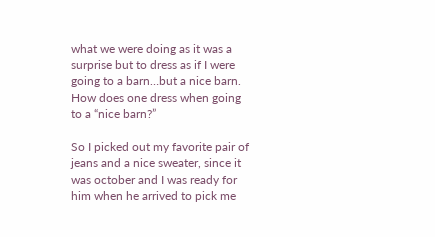what we were doing as it was a surprise but to dress as if I were going to a barn…but a nice barn. How does one dress when going to a “nice barn?”

So I picked out my favorite pair of jeans and a nice sweater, since it was october and I was ready for him when he arrived to pick me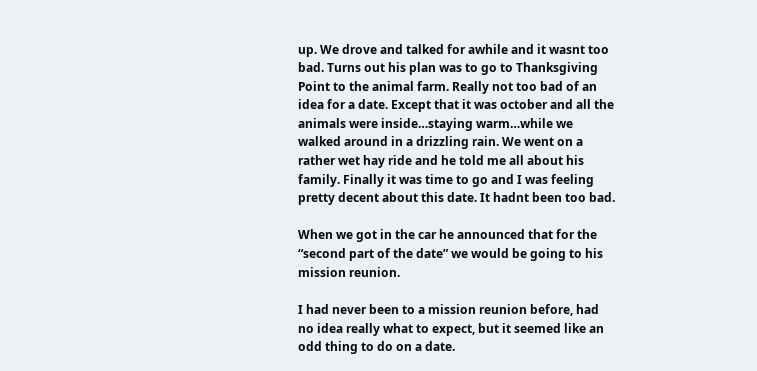up. We drove and talked for awhile and it wasnt too bad. Turns out his plan was to go to Thanksgiving Point to the animal farm. Really not too bad of an idea for a date. Except that it was october and all the animals were inside…staying warm…while we walked around in a drizzling rain. We went on a rather wet hay ride and he told me all about his family. Finally it was time to go and I was feeling pretty decent about this date. It hadnt been too bad.

When we got in the car he announced that for the “second part of the date” we would be going to his mission reunion.

I had never been to a mission reunion before, had no idea really what to expect, but it seemed like an odd thing to do on a date.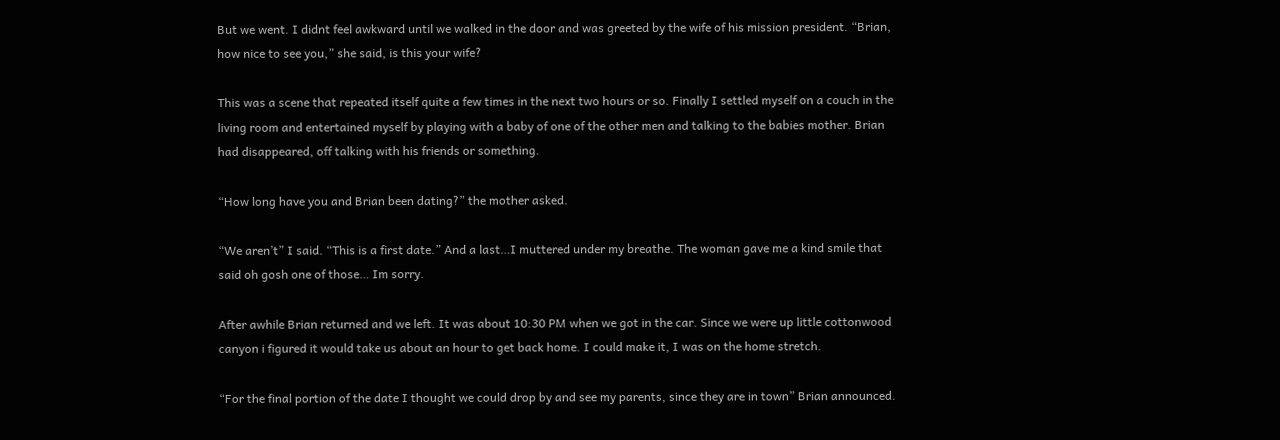But we went. I didnt feel awkward until we walked in the door and was greeted by the wife of his mission president. “Brian, how nice to see you,” she said, is this your wife?

This was a scene that repeated itself quite a few times in the next two hours or so. Finally I settled myself on a couch in the living room and entertained myself by playing with a baby of one of the other men and talking to the babies mother. Brian had disappeared, off talking with his friends or something.

“How long have you and Brian been dating?” the mother asked.

“We aren’t” I said. “This is a first date.” And a last…I muttered under my breathe. The woman gave me a kind smile that said oh gosh one of those… Im sorry.

After awhile Brian returned and we left. It was about 10:30 PM when we got in the car. Since we were up little cottonwood canyon i figured it would take us about an hour to get back home. I could make it, I was on the home stretch.

“For the final portion of the date I thought we could drop by and see my parents, since they are in town” Brian announced.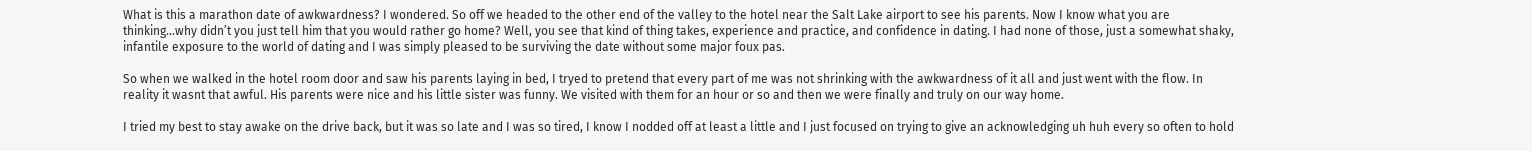What is this a marathon date of awkwardness? I wondered. So off we headed to the other end of the valley to the hotel near the Salt Lake airport to see his parents. Now I know what you are thinking…why didn’t you just tell him that you would rather go home? Well, you see that kind of thing takes, experience and practice, and confidence in dating. I had none of those, just a somewhat shaky, infantile exposure to the world of dating and I was simply pleased to be surviving the date without some major foux pas.

So when we walked in the hotel room door and saw his parents laying in bed, I tryed to pretend that every part of me was not shrinking with the awkwardness of it all and just went with the flow. In reality it wasnt that awful. His parents were nice and his little sister was funny. We visited with them for an hour or so and then we were finally and truly on our way home.

I tried my best to stay awake on the drive back, but it was so late and I was so tired, I know I nodded off at least a little and I just focused on trying to give an acknowledging uh huh every so often to hold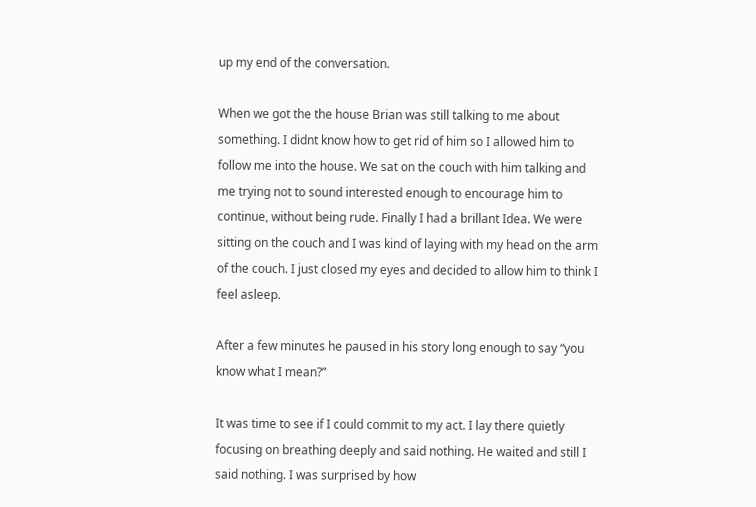up my end of the conversation.

When we got the the house Brian was still talking to me about something. I didnt know how to get rid of him so I allowed him to follow me into the house. We sat on the couch with him talking and me trying not to sound interested enough to encourage him to continue, without being rude. Finally I had a brillant Idea. We were sitting on the couch and I was kind of laying with my head on the arm of the couch. I just closed my eyes and decided to allow him to think I feel asleep.

After a few minutes he paused in his story long enough to say “you know what I mean?”

It was time to see if I could commit to my act. I lay there quietly focusing on breathing deeply and said nothing. He waited and still I said nothing. I was surprised by how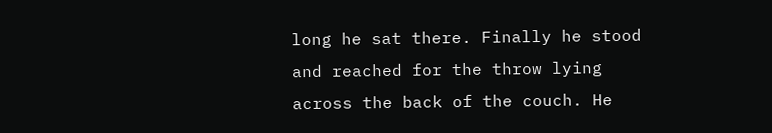long he sat there. Finally he stood and reached for the throw lying across the back of the couch. He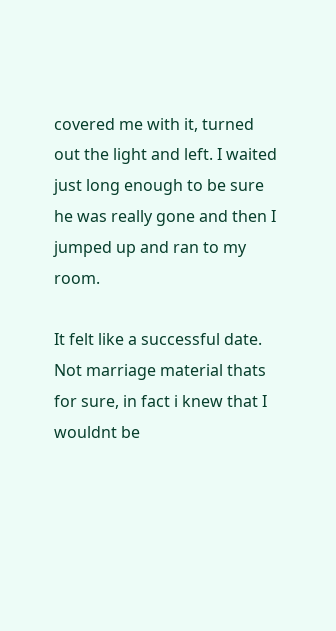covered me with it, turned out the light and left. I waited just long enough to be sure he was really gone and then I jumped up and ran to my room.

It felt like a successful date. Not marriage material thats for sure, in fact i knew that I wouldnt be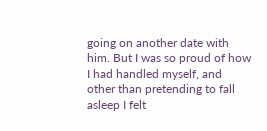going on another date with him. But I was so proud of how I had handled myself, and other than pretending to fall asleep I felt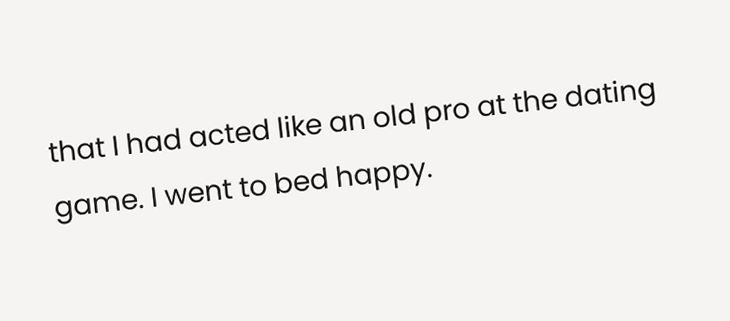that I had acted like an old pro at the dating game. I went to bed happy.